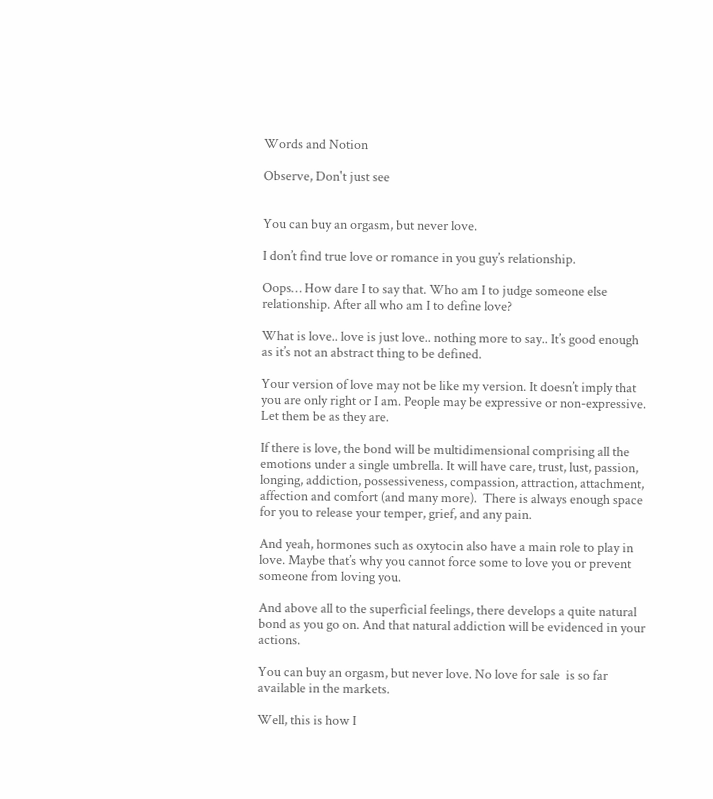Words and Notion

Observe, Don't just see


You can buy an orgasm, but never love.

I don’t find true love or romance in you guy’s relationship.

Oops… How dare I to say that. Who am I to judge someone else relationship. After all who am I to define love?

What is love.. love is just love.. nothing more to say.. It’s good enough as it’s not an abstract thing to be defined.

Your version of love may not be like my version. It doesn’t imply that you are only right or I am. People may be expressive or non-expressive. Let them be as they are.

If there is love, the bond will be multidimensional comprising all the emotions under a single umbrella. It will have care, trust, lust, passion, longing, addiction, possessiveness, compassion, attraction, attachment, affection and comfort (and many more).  There is always enough space for you to release your temper, grief, and any pain.

And yeah, hormones such as oxytocin also have a main role to play in love. Maybe that’s why you cannot force some to love you or prevent someone from loving you.

And above all to the superficial feelings, there develops a quite natural bond as you go on. And that natural addiction will be evidenced in your actions.

You can buy an orgasm, but never love. No love for sale  is so far available in the markets.

Well, this is how I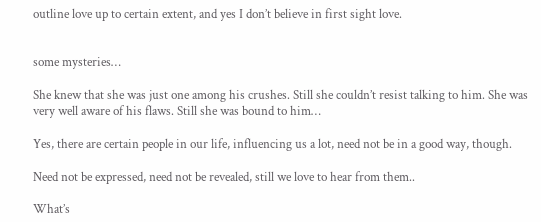outline love up to certain extent, and yes I don’t believe in first sight love.


some mysteries…

She knew that she was just one among his crushes. Still she couldn’t resist talking to him. She was very well aware of his flaws. Still she was bound to him…

Yes, there are certain people in our life, influencing us a lot, need not be in a good way, though.

Need not be expressed, need not be revealed, still we love to hear from them..

What’s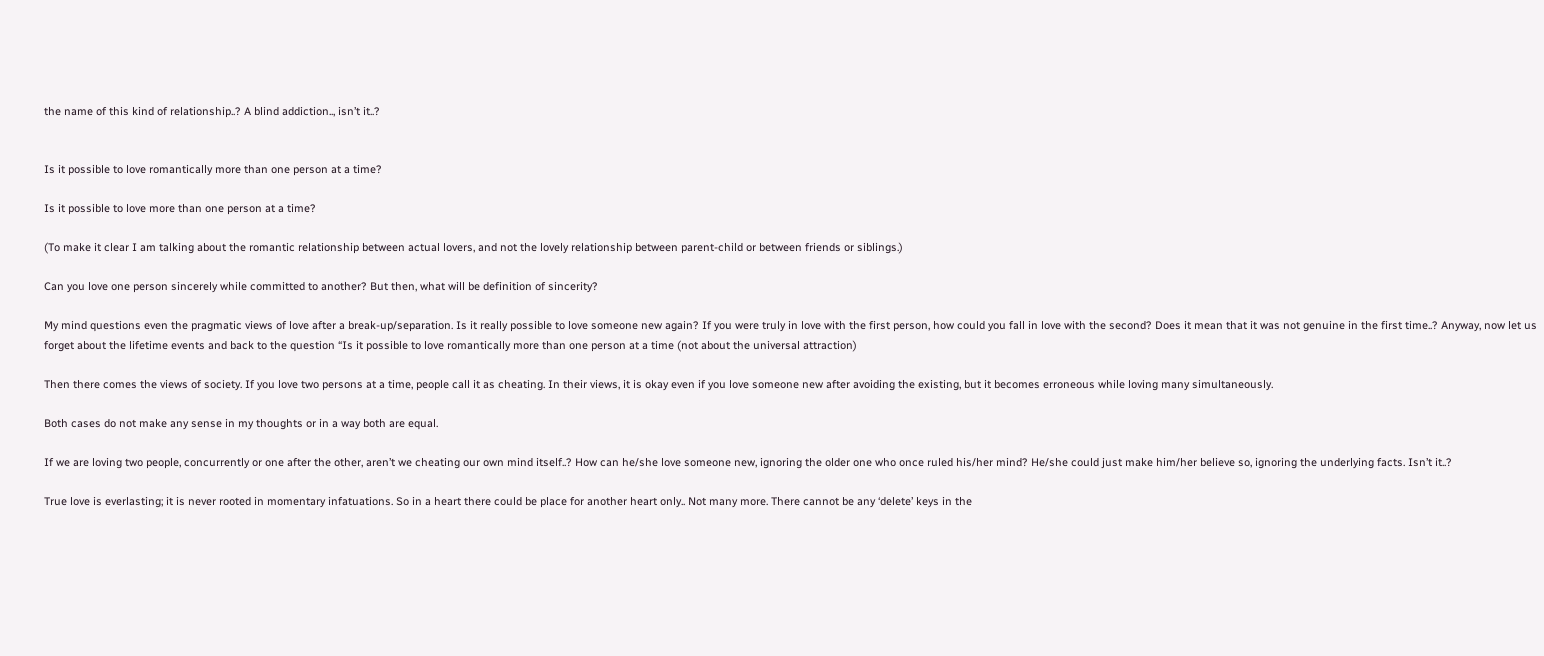the name of this kind of relationship..? A blind addiction.., isn’t it..?


Is it possible to love romantically more than one person at a time?

Is it possible to love more than one person at a time?

(To make it clear I am talking about the romantic relationship between actual lovers, and not the lovely relationship between parent-child or between friends or siblings.)

Can you love one person sincerely while committed to another? But then, what will be definition of sincerity?

My mind questions even the pragmatic views of love after a break-up/separation. Is it really possible to love someone new again? If you were truly in love with the first person, how could you fall in love with the second? Does it mean that it was not genuine in the first time..? Anyway, now let us forget about the lifetime events and back to the question “Is it possible to love romantically more than one person at a time (not about the universal attraction)

Then there comes the views of society. If you love two persons at a time, people call it as cheating. In their views, it is okay even if you love someone new after avoiding the existing, but it becomes erroneous while loving many simultaneously.

Both cases do not make any sense in my thoughts or in a way both are equal.

If we are loving two people, concurrently or one after the other, aren’t we cheating our own mind itself..? How can he/she love someone new, ignoring the older one who once ruled his/her mind? He/she could just make him/her believe so, ignoring the underlying facts. Isn’t it..?

True love is everlasting; it is never rooted in momentary infatuations. So in a heart there could be place for another heart only.. Not many more. There cannot be any ‘delete’ keys in the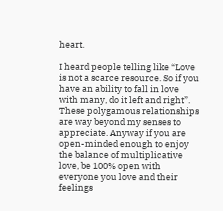heart.

I heard people telling like “Love is not a scarce resource. So if you have an ability to fall in love with many, do it left and right”. These polygamous relationships are way beyond my senses to appreciate. Anyway if you are open-minded enough to enjoy the balance of multiplicative love, be 100% open with everyone you love and their feelings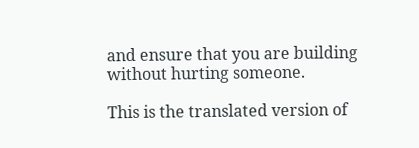and ensure that you are building without hurting someone.

This is the translated version of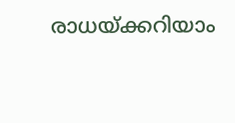രാധയ്ക്കറിയാം